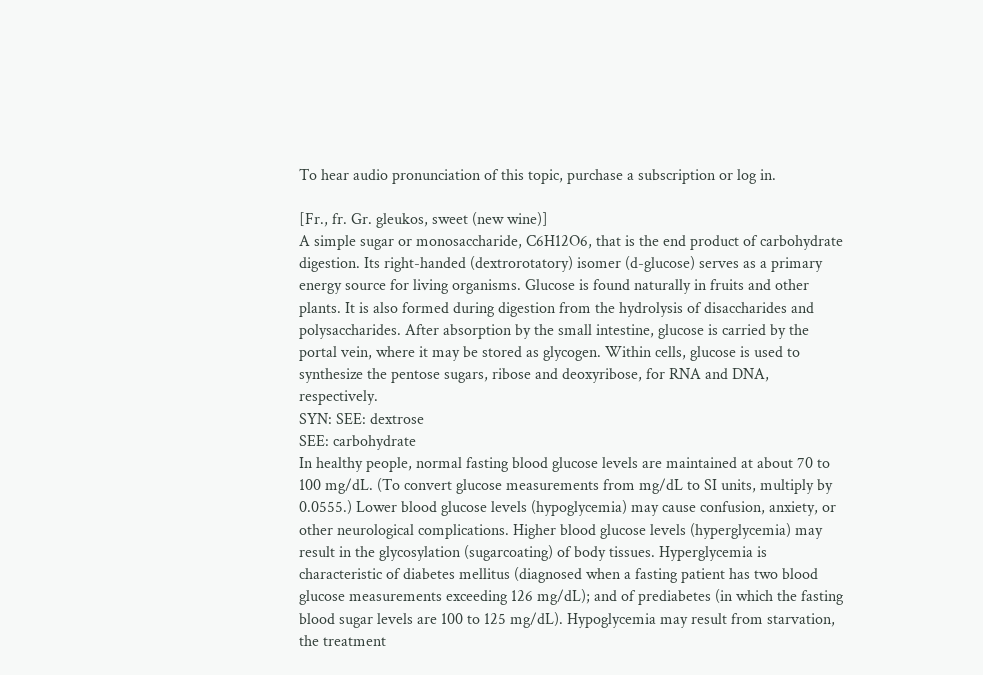To hear audio pronunciation of this topic, purchase a subscription or log in.

[Fr., fr. Gr. gleukos, sweet (new wine)]
A simple sugar or monosaccharide, C6H12O6, that is the end product of carbohydrate digestion. Its right-handed (dextrorotatory) isomer (d-glucose) serves as a primary energy source for living organisms. Glucose is found naturally in fruits and other plants. It is also formed during digestion from the hydrolysis of disaccharides and polysaccharides. After absorption by the small intestine, glucose is carried by the portal vein, where it may be stored as glycogen. Within cells, glucose is used to synthesize the pentose sugars, ribose and deoxyribose, for RNA and DNA, respectively.
SYN: SEE: dextrose
SEE: carbohydrate
In healthy people, normal fasting blood glucose levels are maintained at about 70 to 100 mg/dL. (To convert glucose measurements from mg/dL to SI units, multiply by 0.0555.) Lower blood glucose levels (hypoglycemia) may cause confusion, anxiety, or other neurological complications. Higher blood glucose levels (hyperglycemia) may result in the glycosylation (sugarcoating) of body tissues. Hyperglycemia is characteristic of diabetes mellitus (diagnosed when a fasting patient has two blood glucose measurements exceeding 126 mg/dL); and of prediabetes (in which the fasting blood sugar levels are 100 to 125 mg/dL). Hypoglycemia may result from starvation, the treatment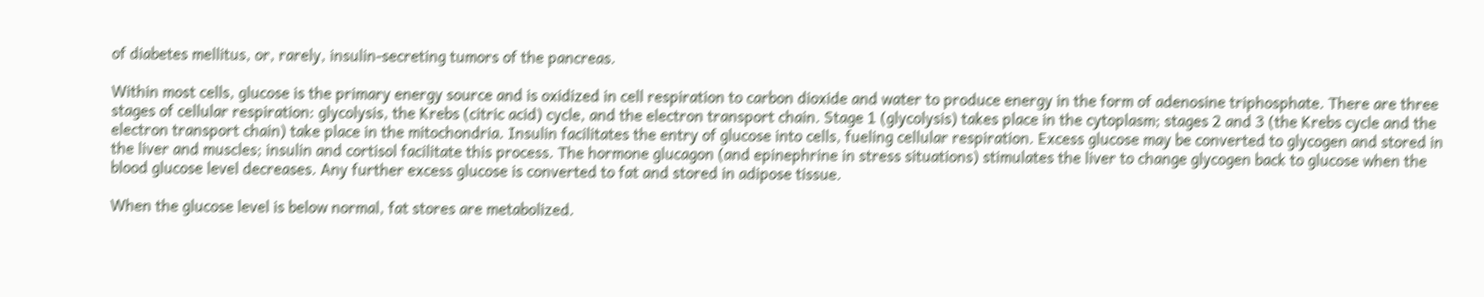of diabetes mellitus, or, rarely, insulin-secreting tumors of the pancreas.

Within most cells, glucose is the primary energy source and is oxidized in cell respiration to carbon dioxide and water to produce energy in the form of adenosine triphosphate. There are three stages of cellular respiration: glycolysis, the Krebs (citric acid) cycle, and the electron transport chain. Stage 1 (glycolysis) takes place in the cytoplasm; stages 2 and 3 (the Krebs cycle and the electron transport chain) take place in the mitochondria. Insulin facilitates the entry of glucose into cells, fueling cellular respiration. Excess glucose may be converted to glycogen and stored in the liver and muscles; insulin and cortisol facilitate this process. The hormone glucagon (and epinephrine in stress situations) stimulates the liver to change glycogen back to glucose when the blood glucose level decreases. Any further excess glucose is converted to fat and stored in adipose tissue.

When the glucose level is below normal, fat stores are metabolized.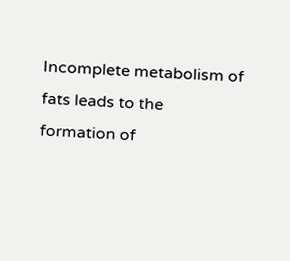Incomplete metabolism of fats leads to the formation of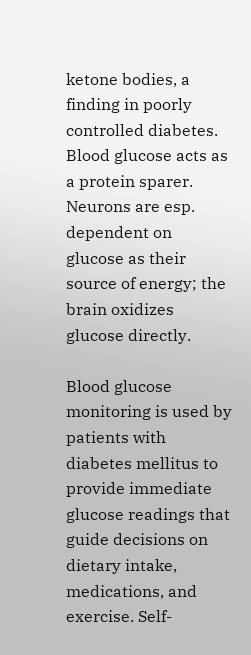ketone bodies, a finding in poorly controlled diabetes. Blood glucose acts as a protein sparer. Neurons are esp. dependent on glucose as their source of energy; the brain oxidizes glucose directly.

Blood glucose monitoring is used by patients with diabetes mellitus to provide immediate glucose readings that guide decisions on dietary intake, medications, and exercise. Self-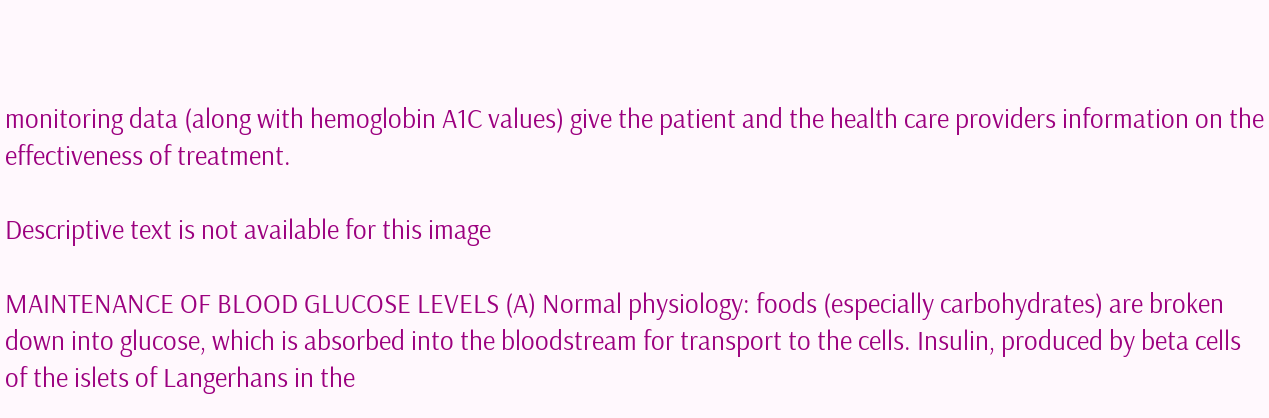monitoring data (along with hemoglobin A1C values) give the patient and the health care providers information on the effectiveness of treatment.

Descriptive text is not available for this image

MAINTENANCE OF BLOOD GLUCOSE LEVELS (A) Normal physiology: foods (especially carbohydrates) are broken down into glucose, which is absorbed into the bloodstream for transport to the cells. Insulin, produced by beta cells of the islets of Langerhans in the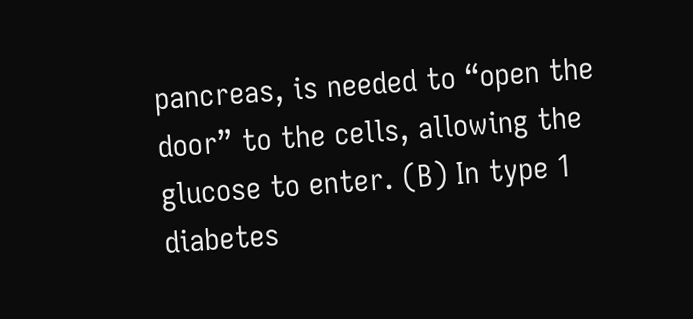pancreas, is needed to “open the door” to the cells, allowing the glucose to enter. (B) In type 1 diabetes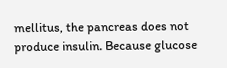mellitus, the pancreas does not produce insulin. Because glucose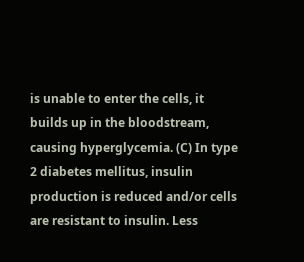is unable to enter the cells, it builds up in the bloodstream, causing hyperglycemia. (C) In type 2 diabetes mellitus, insulin production is reduced and/or cells are resistant to insulin. Less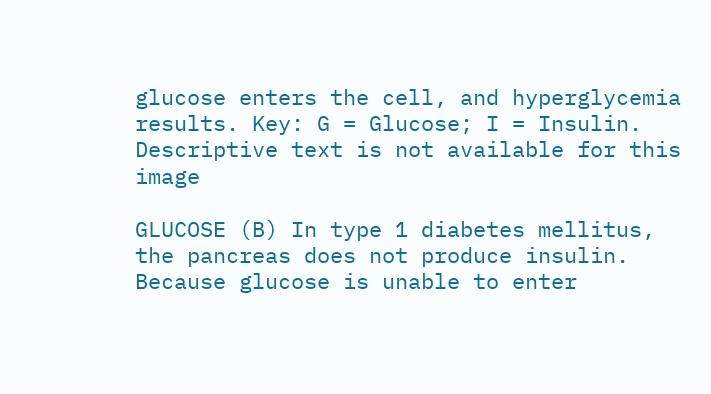glucose enters the cell, and hyperglycemia results. Key: G = Glucose; I = Insulin.
Descriptive text is not available for this image

GLUCOSE (B) In type 1 diabetes mellitus, the pancreas does not produce insulin. Because glucose is unable to enter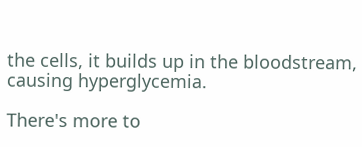the cells, it builds up in the bloodstream, causing hyperglycemia.

There's more to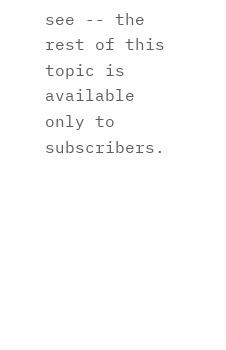see -- the rest of this topic is available only to subscribers.